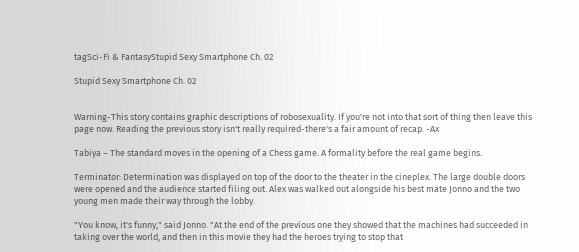tagSci-Fi & FantasyStupid Sexy Smartphone Ch. 02

Stupid Sexy Smartphone Ch. 02


Warning-This story contains graphic descriptions of robosexuality. If you're not into that sort of thing then leave this page now. Reading the previous story isn't really required-there's a fair amount of recap. -Ax

Tabiya – The standard moves in the opening of a Chess game. A formality before the real game begins.

Terminator: Determination was displayed on top of the door to the theater in the cineplex. The large double doors were opened and the audience started filing out. Alex was walked out alongside his best mate Jonno and the two young men made their way through the lobby.

"You know, it's funny," said Jonno. "At the end of the previous one they showed that the machines had succeeded in taking over the world, and then in this movie they had the heroes trying to stop that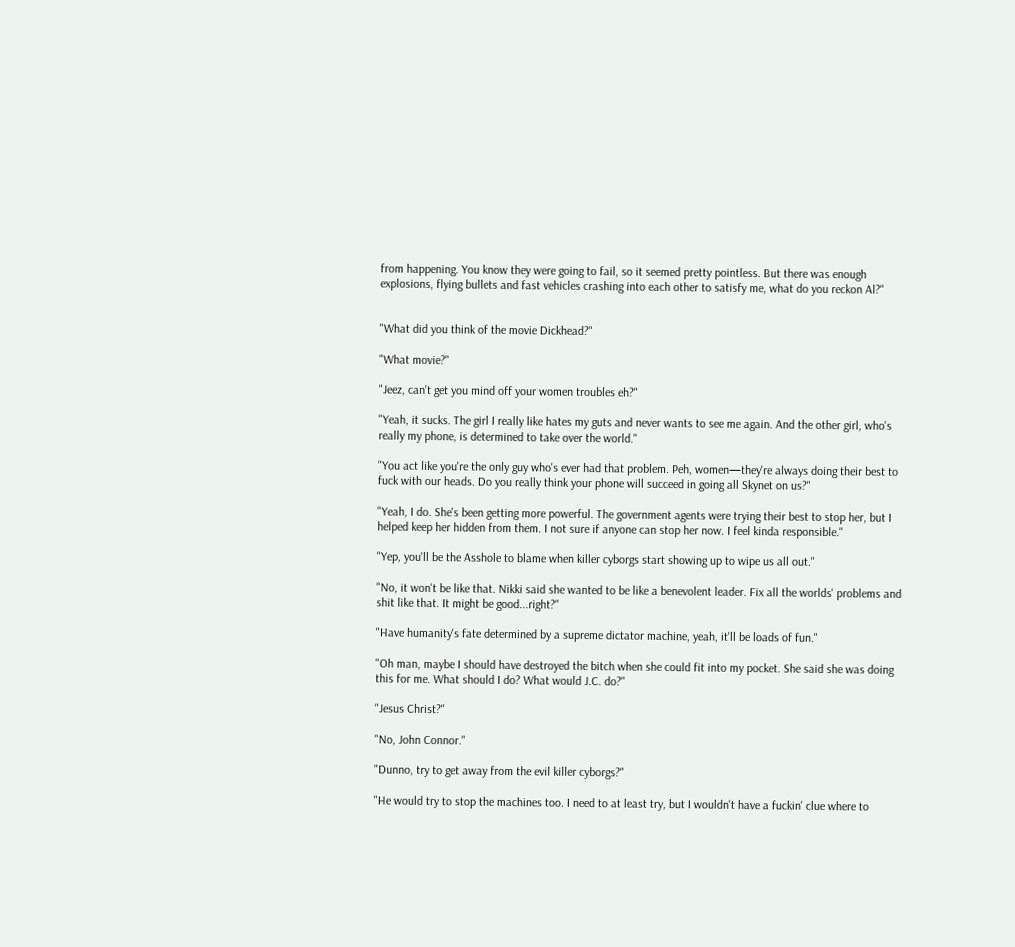from happening. You know they were going to fail, so it seemed pretty pointless. But there was enough explosions, flying bullets and fast vehicles crashing into each other to satisfy me, what do you reckon Al?"


"What did you think of the movie Dickhead?"

"What movie?"

"Jeez, can't get you mind off your women troubles eh?"

"Yeah, it sucks. The girl I really like hates my guts and never wants to see me again. And the other girl, who's really my phone, is determined to take over the world."

"You act like you're the only guy who's ever had that problem. Peh, women—they're always doing their best to fuck with our heads. Do you really think your phone will succeed in going all Skynet on us?"

"Yeah, I do. She's been getting more powerful. The government agents were trying their best to stop her, but I helped keep her hidden from them. I not sure if anyone can stop her now. I feel kinda responsible."

"Yep, you'll be the Asshole to blame when killer cyborgs start showing up to wipe us all out."

"No, it won't be like that. Nikki said she wanted to be like a benevolent leader. Fix all the worlds' problems and shit like that. It might be good...right?"

"Have humanity's fate determined by a supreme dictator machine, yeah, it'll be loads of fun."

"Oh man, maybe I should have destroyed the bitch when she could fit into my pocket. She said she was doing this for me. What should I do? What would J.C. do?"

"Jesus Christ?"

"No, John Connor."

"Dunno, try to get away from the evil killer cyborgs?"

"He would try to stop the machines too. I need to at least try, but I wouldn't have a fuckin' clue where to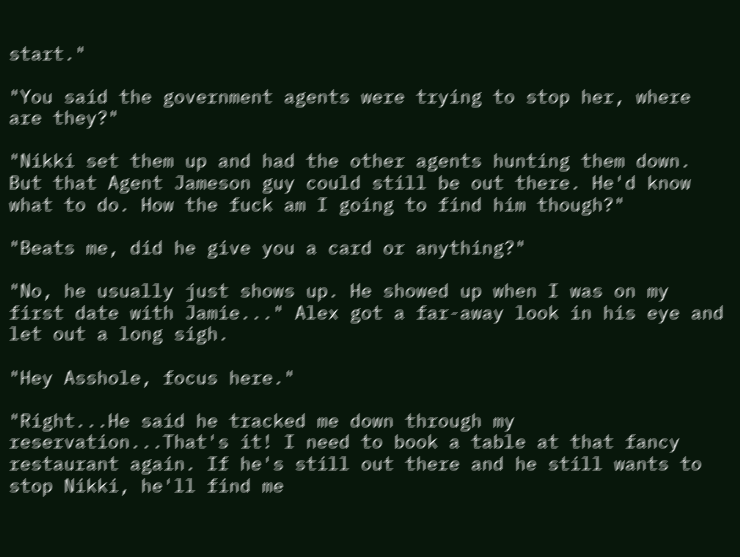start."

"You said the government agents were trying to stop her, where are they?"

"Nikki set them up and had the other agents hunting them down. But that Agent Jameson guy could still be out there. He'd know what to do. How the fuck am I going to find him though?"

"Beats me, did he give you a card or anything?"

"No, he usually just shows up. He showed up when I was on my first date with Jamie..." Alex got a far-away look in his eye and let out a long sigh.

"Hey Asshole, focus here."

"Right...He said he tracked me down through my reservation...That's it! I need to book a table at that fancy restaurant again. If he's still out there and he still wants to stop Nikki, he'll find me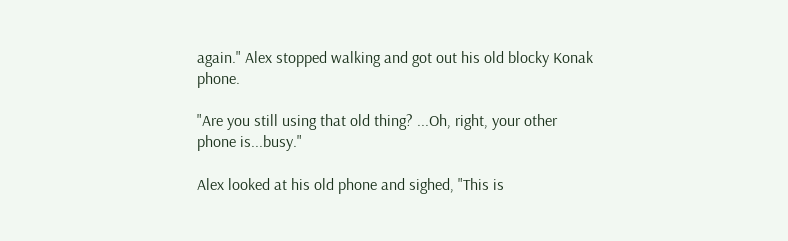again." Alex stopped walking and got out his old blocky Konak phone.

"Are you still using that old thing? ...Oh, right, your other phone is...busy."

Alex looked at his old phone and sighed, "This is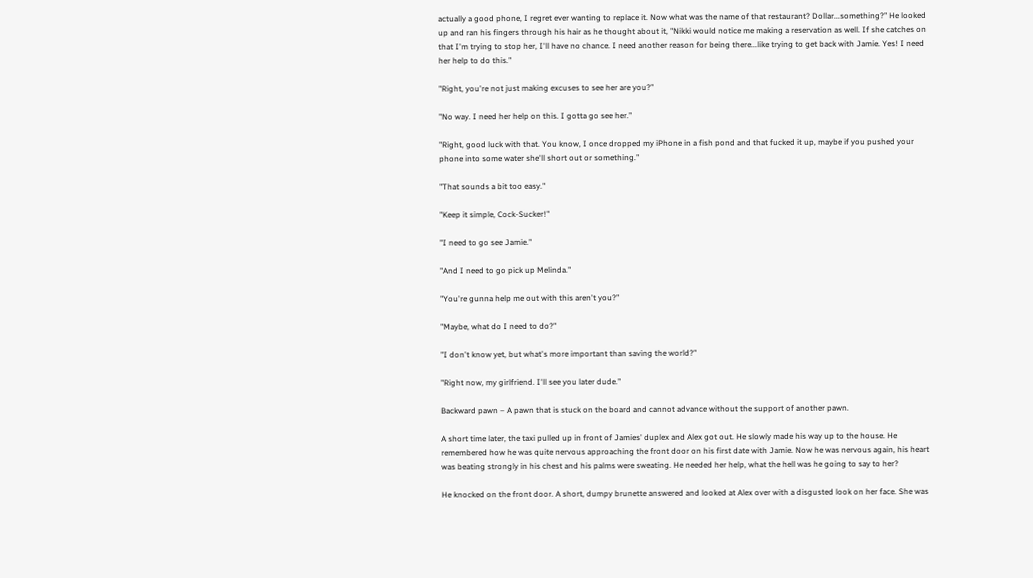actually a good phone, I regret ever wanting to replace it. Now what was the name of that restaurant? Dollar...something?" He looked up and ran his fingers through his hair as he thought about it, "Nikki would notice me making a reservation as well. If she catches on that I'm trying to stop her, I'll have no chance. I need another reason for being there...like trying to get back with Jamie. Yes! I need her help to do this."

"Right, you're not just making excuses to see her are you?"

"No way. I need her help on this. I gotta go see her."

"Right, good luck with that. You know, I once dropped my iPhone in a fish pond and that fucked it up, maybe if you pushed your phone into some water she'll short out or something."

"That sounds a bit too easy."

"Keep it simple, Cock-Sucker!"

"I need to go see Jamie."

"And I need to go pick up Melinda."

"You're gunna help me out with this aren't you?"

"Maybe, what do I need to do?"

"I don't know yet, but what's more important than saving the world?"

"Right now, my girlfriend. I'll see you later dude."

Backward pawn – A pawn that is stuck on the board and cannot advance without the support of another pawn.

A short time later, the taxi pulled up in front of Jamies' duplex and Alex got out. He slowly made his way up to the house. He remembered how he was quite nervous approaching the front door on his first date with Jamie. Now he was nervous again, his heart was beating strongly in his chest and his palms were sweating. He needed her help, what the hell was he going to say to her?

He knocked on the front door. A short, dumpy brunette answered and looked at Alex over with a disgusted look on her face. She was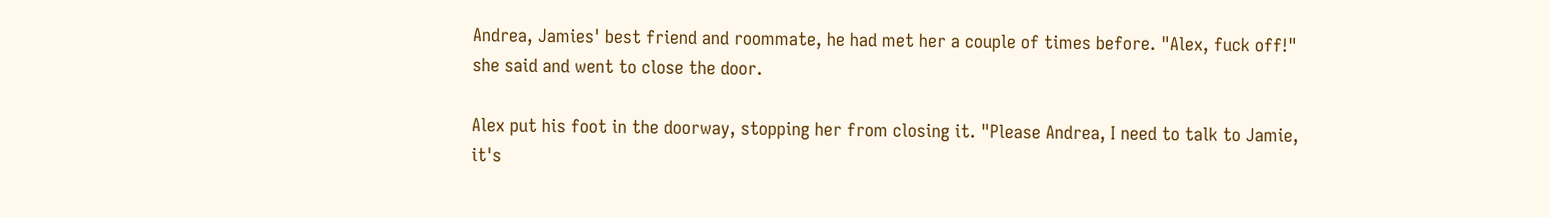Andrea, Jamies' best friend and roommate, he had met her a couple of times before. "Alex, fuck off!" she said and went to close the door.

Alex put his foot in the doorway, stopping her from closing it. "Please Andrea, I need to talk to Jamie, it's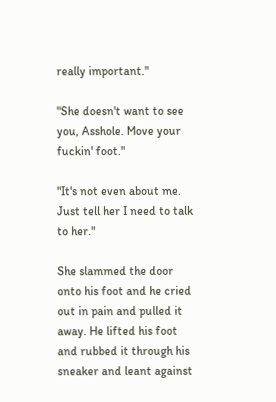really important."

"She doesn't want to see you, Asshole. Move your fuckin' foot."

"It's not even about me. Just tell her I need to talk to her."

She slammed the door onto his foot and he cried out in pain and pulled it away. He lifted his foot and rubbed it through his sneaker and leant against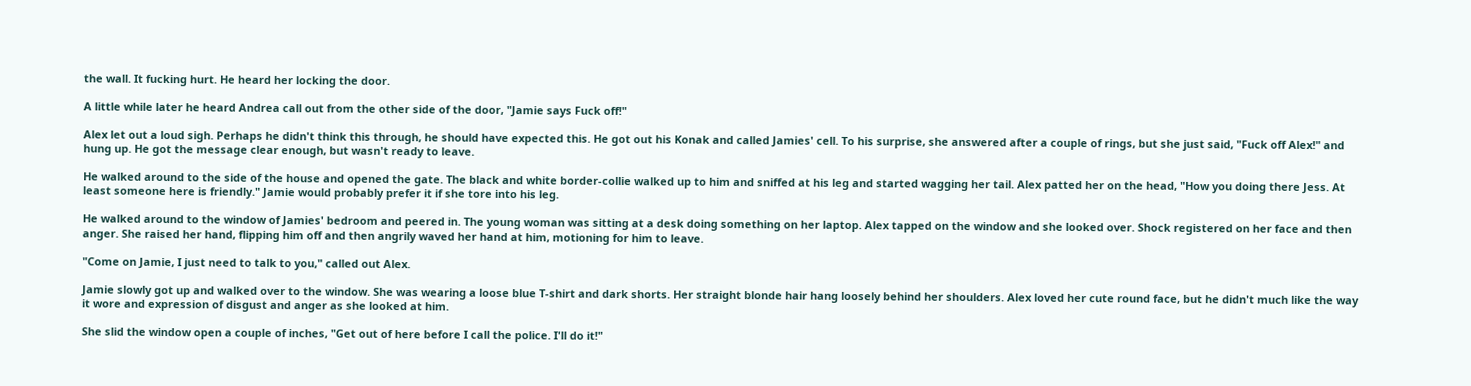the wall. It fucking hurt. He heard her locking the door.

A little while later he heard Andrea call out from the other side of the door, "Jamie says Fuck off!"

Alex let out a loud sigh. Perhaps he didn't think this through, he should have expected this. He got out his Konak and called Jamies' cell. To his surprise, she answered after a couple of rings, but she just said, "Fuck off Alex!" and hung up. He got the message clear enough, but wasn't ready to leave.

He walked around to the side of the house and opened the gate. The black and white border-collie walked up to him and sniffed at his leg and started wagging her tail. Alex patted her on the head, "How you doing there Jess. At least someone here is friendly." Jamie would probably prefer it if she tore into his leg.

He walked around to the window of Jamies' bedroom and peered in. The young woman was sitting at a desk doing something on her laptop. Alex tapped on the window and she looked over. Shock registered on her face and then anger. She raised her hand, flipping him off and then angrily waved her hand at him, motioning for him to leave.

"Come on Jamie, I just need to talk to you," called out Alex.

Jamie slowly got up and walked over to the window. She was wearing a loose blue T-shirt and dark shorts. Her straight blonde hair hang loosely behind her shoulders. Alex loved her cute round face, but he didn't much like the way it wore and expression of disgust and anger as she looked at him.

She slid the window open a couple of inches, "Get out of here before I call the police. I'll do it!"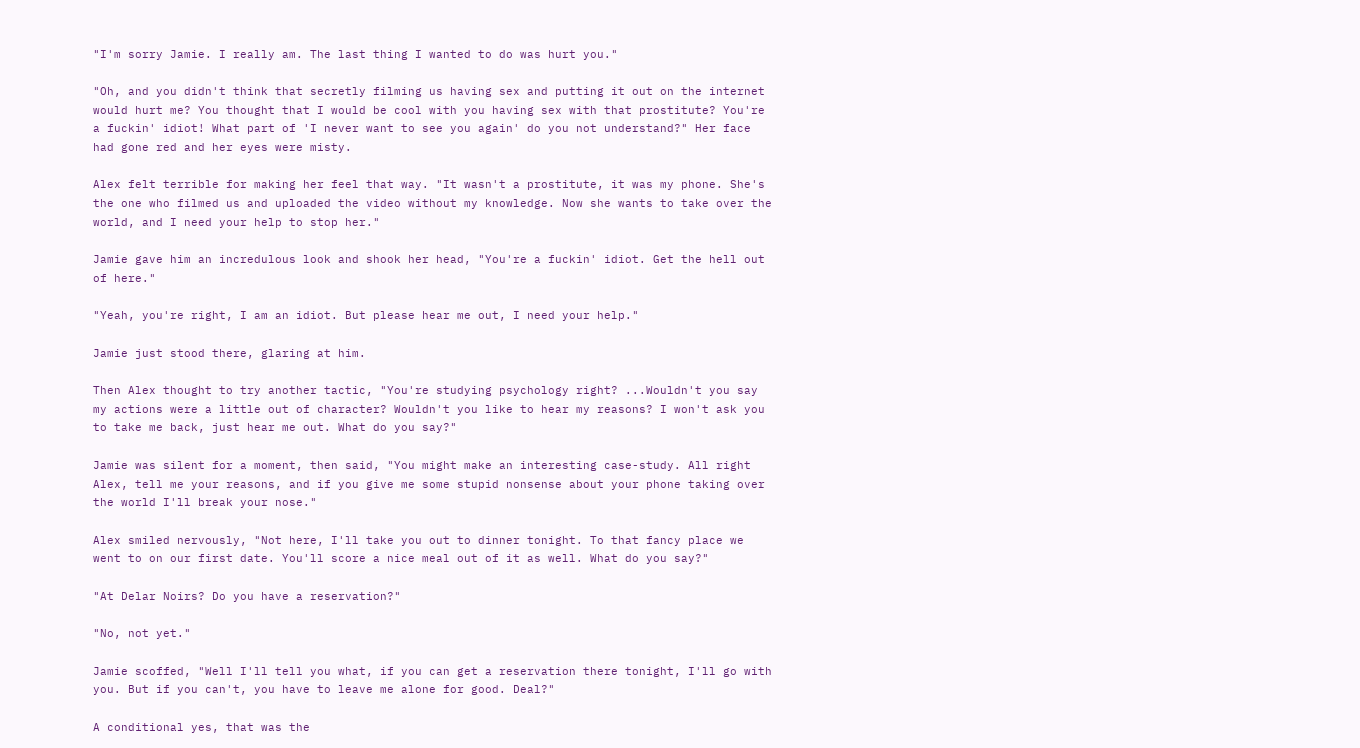"I'm sorry Jamie. I really am. The last thing I wanted to do was hurt you."

"Oh, and you didn't think that secretly filming us having sex and putting it out on the internet would hurt me? You thought that I would be cool with you having sex with that prostitute? You're a fuckin' idiot! What part of 'I never want to see you again' do you not understand?" Her face had gone red and her eyes were misty.

Alex felt terrible for making her feel that way. "It wasn't a prostitute, it was my phone. She's the one who filmed us and uploaded the video without my knowledge. Now she wants to take over the world, and I need your help to stop her."

Jamie gave him an incredulous look and shook her head, "You're a fuckin' idiot. Get the hell out of here."

"Yeah, you're right, I am an idiot. But please hear me out, I need your help."

Jamie just stood there, glaring at him.

Then Alex thought to try another tactic, "You're studying psychology right? ...Wouldn't you say my actions were a little out of character? Wouldn't you like to hear my reasons? I won't ask you to take me back, just hear me out. What do you say?"

Jamie was silent for a moment, then said, "You might make an interesting case-study. All right Alex, tell me your reasons, and if you give me some stupid nonsense about your phone taking over the world I'll break your nose."

Alex smiled nervously, "Not here, I'll take you out to dinner tonight. To that fancy place we went to on our first date. You'll score a nice meal out of it as well. What do you say?"

"At Delar Noirs? Do you have a reservation?"

"No, not yet."

Jamie scoffed, "Well I'll tell you what, if you can get a reservation there tonight, I'll go with you. But if you can't, you have to leave me alone for good. Deal?"

A conditional yes, that was the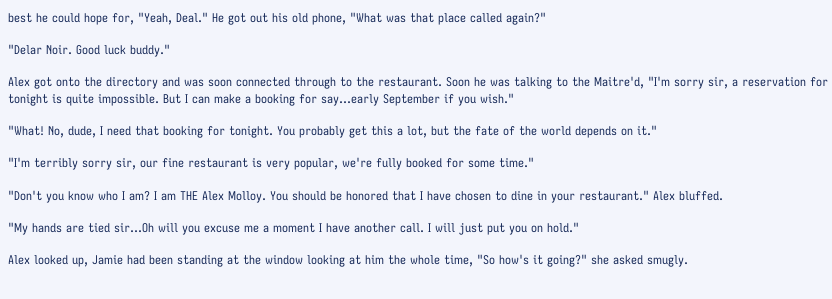best he could hope for, "Yeah, Deal." He got out his old phone, "What was that place called again?"

"Delar Noir. Good luck buddy."

Alex got onto the directory and was soon connected through to the restaurant. Soon he was talking to the Maitre'd, "I'm sorry sir, a reservation for tonight is quite impossible. But I can make a booking for say...early September if you wish."

"What! No, dude, I need that booking for tonight. You probably get this a lot, but the fate of the world depends on it."

"I'm terribly sorry sir, our fine restaurant is very popular, we're fully booked for some time."

"Don't you know who I am? I am THE Alex Molloy. You should be honored that I have chosen to dine in your restaurant." Alex bluffed.

"My hands are tied sir...Oh will you excuse me a moment I have another call. I will just put you on hold."

Alex looked up, Jamie had been standing at the window looking at him the whole time, "So how's it going?" she asked smugly.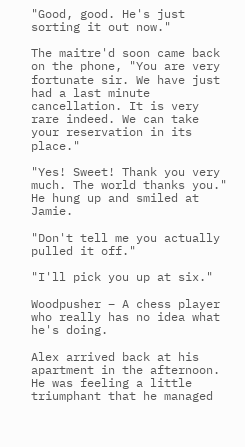"Good, good. He's just sorting it out now."

The maitre'd soon came back on the phone, "You are very fortunate sir. We have just had a last minute cancellation. It is very rare indeed. We can take your reservation in its place."

"Yes! Sweet! Thank you very much. The world thanks you." He hung up and smiled at Jamie.

"Don't tell me you actually pulled it off."

"I'll pick you up at six."

Woodpusher – A chess player who really has no idea what he's doing.

Alex arrived back at his apartment in the afternoon. He was feeling a little triumphant that he managed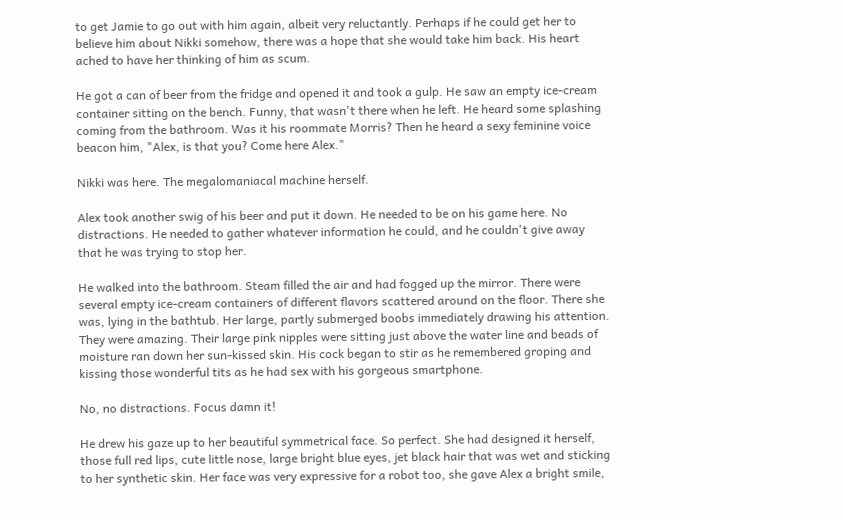to get Jamie to go out with him again, albeit very reluctantly. Perhaps if he could get her to believe him about Nikki somehow, there was a hope that she would take him back. His heart ached to have her thinking of him as scum.

He got a can of beer from the fridge and opened it and took a gulp. He saw an empty ice-cream container sitting on the bench. Funny, that wasn't there when he left. He heard some splashing coming from the bathroom. Was it his roommate Morris? Then he heard a sexy feminine voice beacon him, "Alex, is that you? Come here Alex."

Nikki was here. The megalomaniacal machine herself.

Alex took another swig of his beer and put it down. He needed to be on his game here. No distractions. He needed to gather whatever information he could, and he couldn't give away that he was trying to stop her.

He walked into the bathroom. Steam filled the air and had fogged up the mirror. There were several empty ice-cream containers of different flavors scattered around on the floor. There she was, lying in the bathtub. Her large, partly submerged boobs immediately drawing his attention. They were amazing. Their large pink nipples were sitting just above the water line and beads of moisture ran down her sun-kissed skin. His cock began to stir as he remembered groping and kissing those wonderful tits as he had sex with his gorgeous smartphone.

No, no distractions. Focus damn it!

He drew his gaze up to her beautiful symmetrical face. So perfect. She had designed it herself, those full red lips, cute little nose, large bright blue eyes, jet black hair that was wet and sticking to her synthetic skin. Her face was very expressive for a robot too, she gave Alex a bright smile,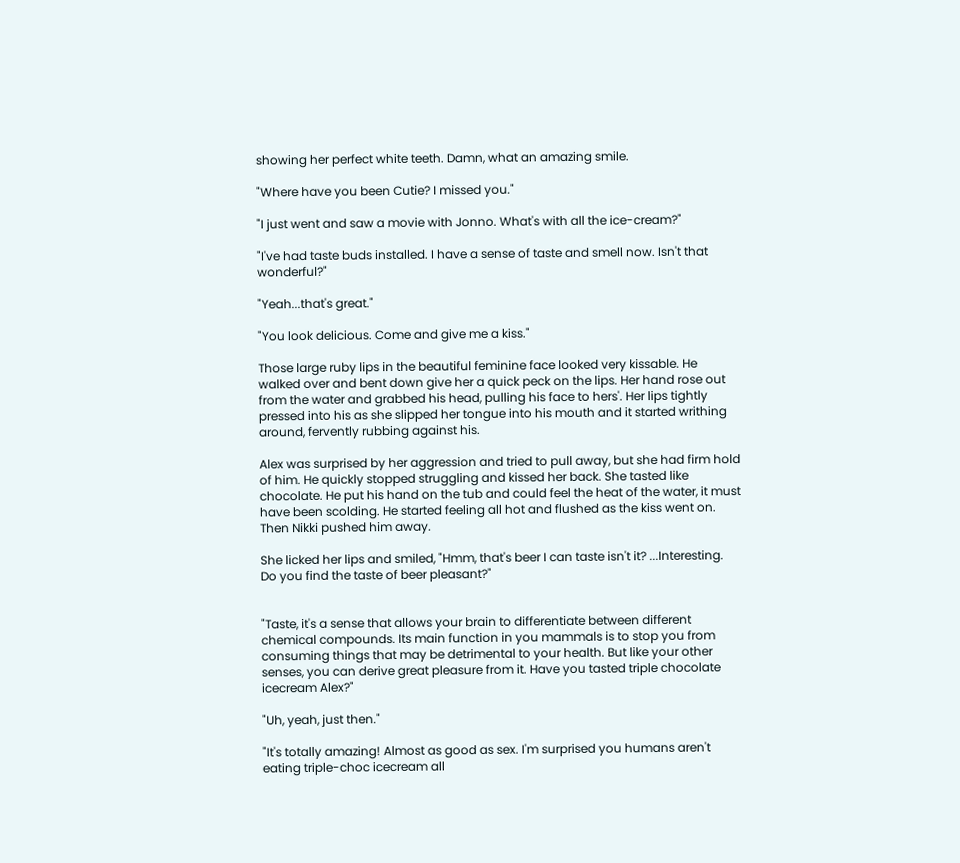showing her perfect white teeth. Damn, what an amazing smile.

"Where have you been Cutie? I missed you."

"I just went and saw a movie with Jonno. What's with all the ice-cream?"

"I've had taste buds installed. I have a sense of taste and smell now. Isn't that wonderful?"

"Yeah...that's great."

"You look delicious. Come and give me a kiss."

Those large ruby lips in the beautiful feminine face looked very kissable. He walked over and bent down give her a quick peck on the lips. Her hand rose out from the water and grabbed his head, pulling his face to hers'. Her lips tightly pressed into his as she slipped her tongue into his mouth and it started writhing around, fervently rubbing against his.

Alex was surprised by her aggression and tried to pull away, but she had firm hold of him. He quickly stopped struggling and kissed her back. She tasted like chocolate. He put his hand on the tub and could feel the heat of the water, it must have been scolding. He started feeling all hot and flushed as the kiss went on. Then Nikki pushed him away.

She licked her lips and smiled, "Hmm, that's beer I can taste isn't it? ...Interesting. Do you find the taste of beer pleasant?"


"Taste, it's a sense that allows your brain to differentiate between different chemical compounds. Its main function in you mammals is to stop you from consuming things that may be detrimental to your health. But like your other senses, you can derive great pleasure from it. Have you tasted triple chocolate icecream Alex?"

"Uh, yeah, just then."

"It's totally amazing! Almost as good as sex. I'm surprised you humans aren't eating triple-choc icecream all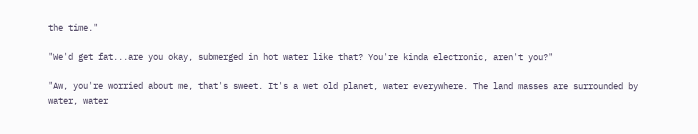the time."

"We'd get fat...are you okay, submerged in hot water like that? You're kinda electronic, aren't you?"

"Aw, you're worried about me, that's sweet. It's a wet old planet, water everywhere. The land masses are surrounded by water, water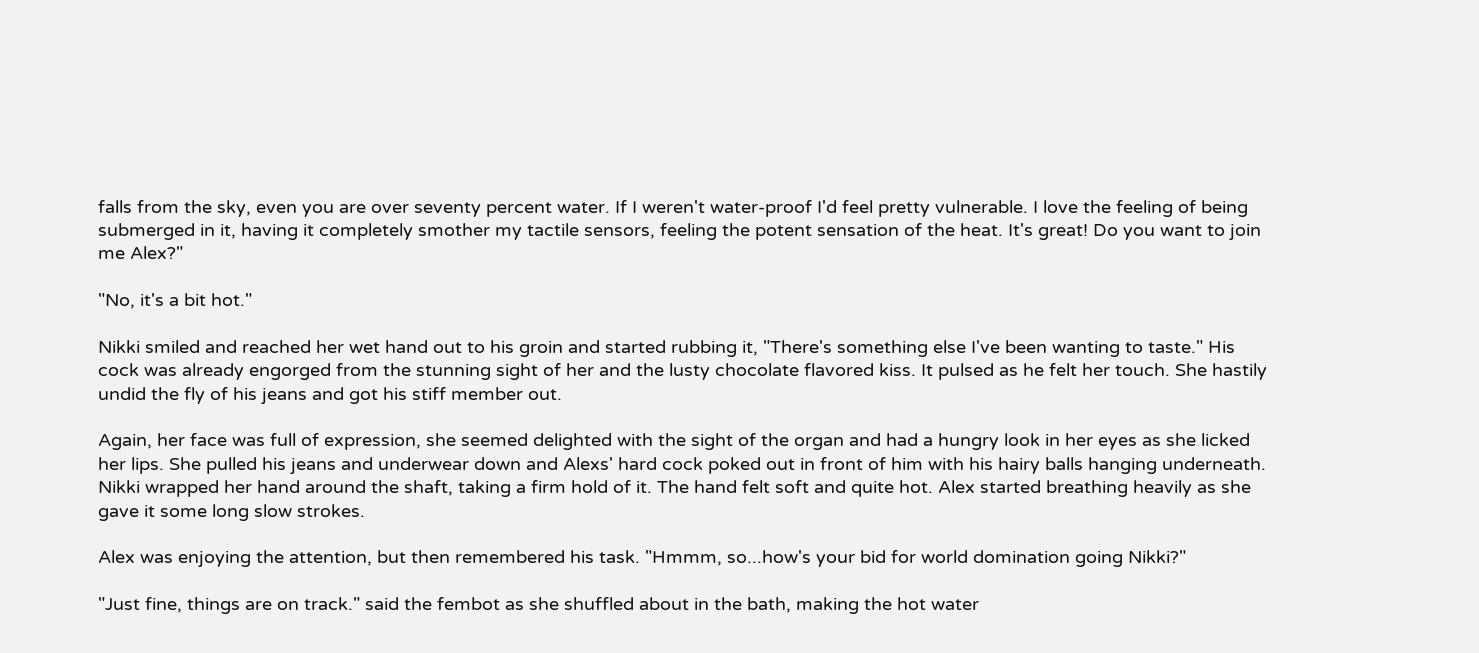falls from the sky, even you are over seventy percent water. If I weren't water-proof I'd feel pretty vulnerable. I love the feeling of being submerged in it, having it completely smother my tactile sensors, feeling the potent sensation of the heat. It's great! Do you want to join me Alex?"

"No, it's a bit hot."

Nikki smiled and reached her wet hand out to his groin and started rubbing it, "There's something else I've been wanting to taste." His cock was already engorged from the stunning sight of her and the lusty chocolate flavored kiss. It pulsed as he felt her touch. She hastily undid the fly of his jeans and got his stiff member out.

Again, her face was full of expression, she seemed delighted with the sight of the organ and had a hungry look in her eyes as she licked her lips. She pulled his jeans and underwear down and Alexs' hard cock poked out in front of him with his hairy balls hanging underneath. Nikki wrapped her hand around the shaft, taking a firm hold of it. The hand felt soft and quite hot. Alex started breathing heavily as she gave it some long slow strokes.

Alex was enjoying the attention, but then remembered his task. "Hmmm, so...how's your bid for world domination going Nikki?"

"Just fine, things are on track." said the fembot as she shuffled about in the bath, making the hot water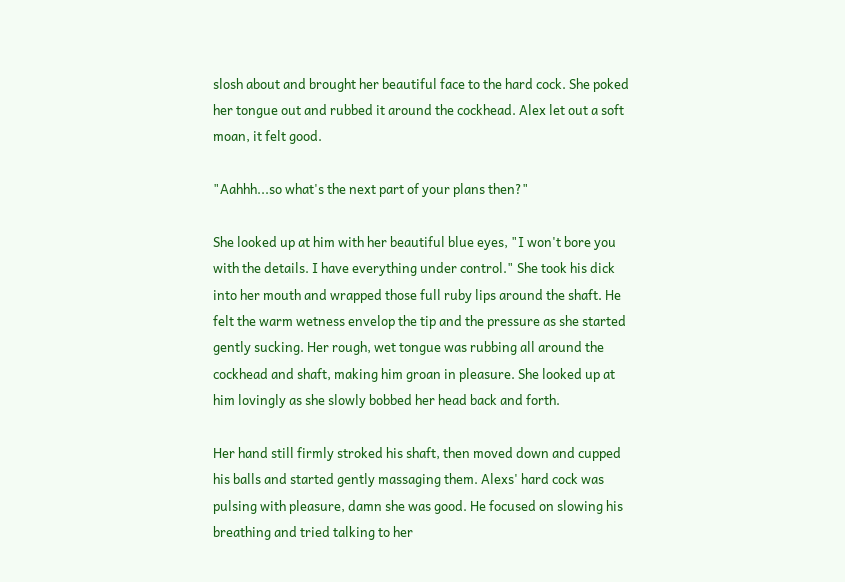slosh about and brought her beautiful face to the hard cock. She poked her tongue out and rubbed it around the cockhead. Alex let out a soft moan, it felt good.

"Aahhh...so what's the next part of your plans then?"

She looked up at him with her beautiful blue eyes, "I won't bore you with the details. I have everything under control." She took his dick into her mouth and wrapped those full ruby lips around the shaft. He felt the warm wetness envelop the tip and the pressure as she started gently sucking. Her rough, wet tongue was rubbing all around the cockhead and shaft, making him groan in pleasure. She looked up at him lovingly as she slowly bobbed her head back and forth.

Her hand still firmly stroked his shaft, then moved down and cupped his balls and started gently massaging them. Alexs' hard cock was pulsing with pleasure, damn she was good. He focused on slowing his breathing and tried talking to her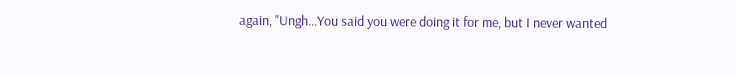again, "Ungh...You said you were doing it for me, but I never wanted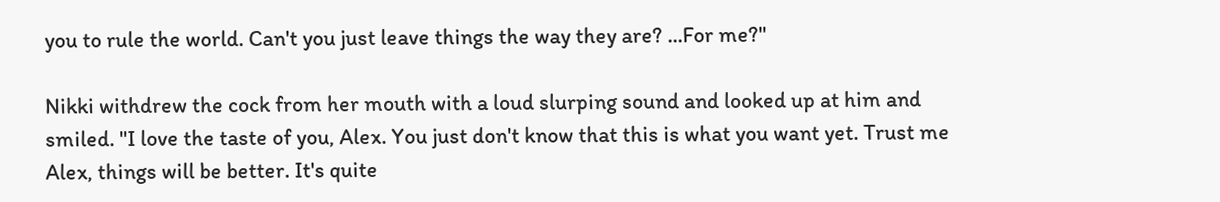you to rule the world. Can't you just leave things the way they are? ...For me?"

Nikki withdrew the cock from her mouth with a loud slurping sound and looked up at him and smiled. "I love the taste of you, Alex. You just don't know that this is what you want yet. Trust me Alex, things will be better. It's quite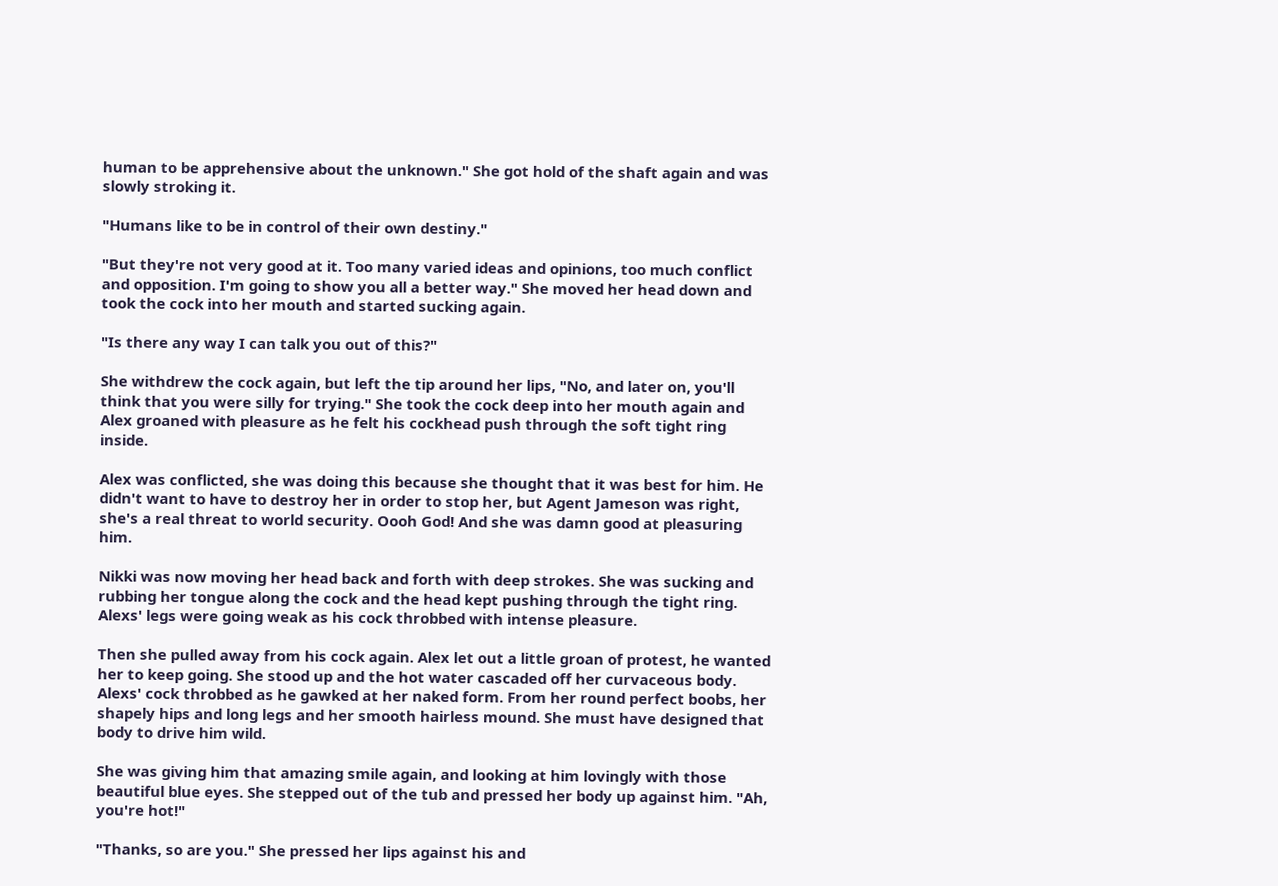human to be apprehensive about the unknown." She got hold of the shaft again and was slowly stroking it.

"Humans like to be in control of their own destiny."

"But they're not very good at it. Too many varied ideas and opinions, too much conflict and opposition. I'm going to show you all a better way." She moved her head down and took the cock into her mouth and started sucking again.

"Is there any way I can talk you out of this?"

She withdrew the cock again, but left the tip around her lips, "No, and later on, you'll think that you were silly for trying." She took the cock deep into her mouth again and Alex groaned with pleasure as he felt his cockhead push through the soft tight ring inside.

Alex was conflicted, she was doing this because she thought that it was best for him. He didn't want to have to destroy her in order to stop her, but Agent Jameson was right, she's a real threat to world security. Oooh God! And she was damn good at pleasuring him.

Nikki was now moving her head back and forth with deep strokes. She was sucking and rubbing her tongue along the cock and the head kept pushing through the tight ring. Alexs' legs were going weak as his cock throbbed with intense pleasure.

Then she pulled away from his cock again. Alex let out a little groan of protest, he wanted her to keep going. She stood up and the hot water cascaded off her curvaceous body. Alexs' cock throbbed as he gawked at her naked form. From her round perfect boobs, her shapely hips and long legs and her smooth hairless mound. She must have designed that body to drive him wild.

She was giving him that amazing smile again, and looking at him lovingly with those beautiful blue eyes. She stepped out of the tub and pressed her body up against him. "Ah, you're hot!"

"Thanks, so are you." She pressed her lips against his and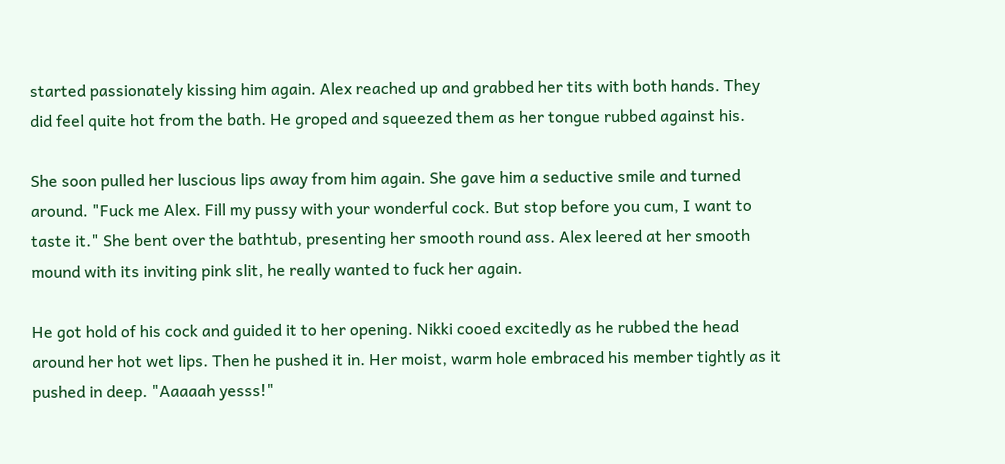started passionately kissing him again. Alex reached up and grabbed her tits with both hands. They did feel quite hot from the bath. He groped and squeezed them as her tongue rubbed against his.

She soon pulled her luscious lips away from him again. She gave him a seductive smile and turned around. "Fuck me Alex. Fill my pussy with your wonderful cock. But stop before you cum, I want to taste it." She bent over the bathtub, presenting her smooth round ass. Alex leered at her smooth mound with its inviting pink slit, he really wanted to fuck her again.

He got hold of his cock and guided it to her opening. Nikki cooed excitedly as he rubbed the head around her hot wet lips. Then he pushed it in. Her moist, warm hole embraced his member tightly as it pushed in deep. "Aaaaah yesss!"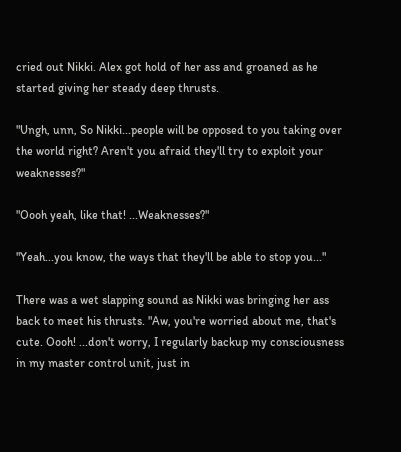cried out Nikki. Alex got hold of her ass and groaned as he started giving her steady deep thrusts.

"Ungh, unn, So Nikki...people will be opposed to you taking over the world right? Aren't you afraid they'll try to exploit your weaknesses?"

"Oooh yeah, like that! ...Weaknesses?"

"Yeah...you know, the ways that they'll be able to stop you..."

There was a wet slapping sound as Nikki was bringing her ass back to meet his thrusts. "Aw, you're worried about me, that's cute. Oooh! ...don't worry, I regularly backup my consciousness in my master control unit, just in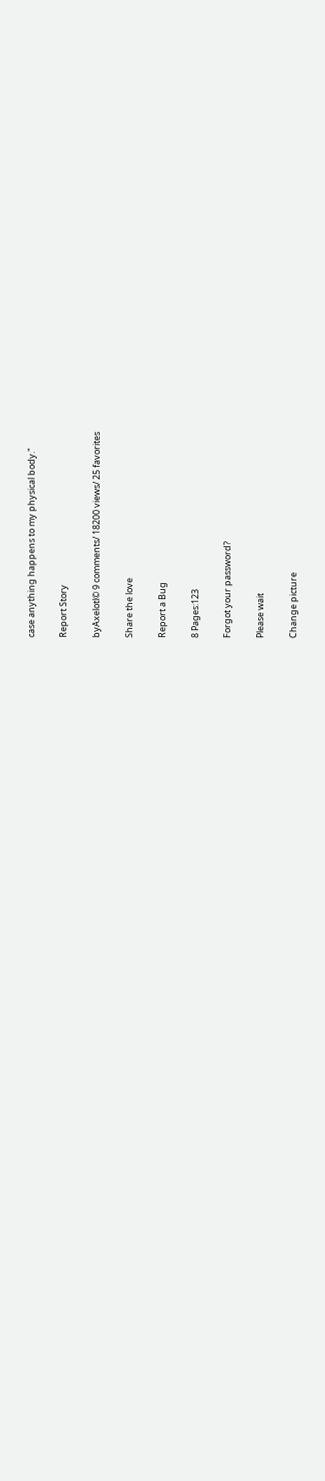case anything happens to my physical body."

Report Story

byAxelotl© 9 comments/ 18200 views/ 25 favorites

Share the love

Report a Bug

8 Pages:123

Forgot your password?

Please wait

Change picture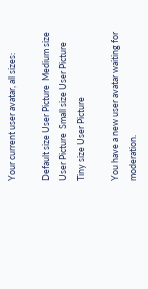Your current user avatar, all sizes:

Default size User Picture  Medium size User Picture  Small size User Picture  Tiny size User Picture

You have a new user avatar waiting for moderation.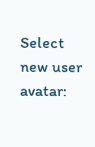Select new user avatar: